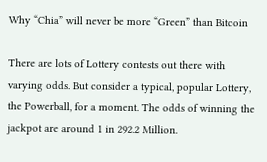Why “Chia” will never be more “Green” than Bitcoin

There are lots of Lottery contests out there with varying odds. But consider a typical, popular Lottery, the Powerball, for a moment. The odds of winning the jackpot are around 1 in 292.2 Million.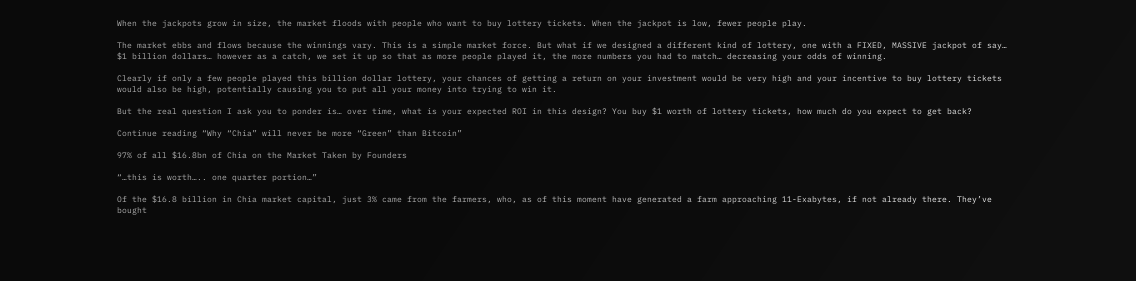When the jackpots grow in size, the market floods with people who want to buy lottery tickets. When the jackpot is low, fewer people play.

The market ebbs and flows because the winnings vary. This is a simple market force. But what if we designed a different kind of lottery, one with a FIXED, MASSIVE jackpot of say… $1 billion dollars… however as a catch, we set it up so that as more people played it, the more numbers you had to match… decreasing your odds of winning.

Clearly if only a few people played this billion dollar lottery, your chances of getting a return on your investment would be very high and your incentive to buy lottery tickets would also be high, potentially causing you to put all your money into trying to win it.

But the real question I ask you to ponder is… over time, what is your expected ROI in this design? You buy $1 worth of lottery tickets, how much do you expect to get back?

Continue reading “Why “Chia” will never be more “Green” than Bitcoin”

97% of all $16.8bn of Chia on the Market Taken by Founders

“…this is worth….. one quarter portion…”

Of the $16.8 billion in Chia market capital, just 3% came from the farmers, who, as of this moment have generated a farm approaching 11-Exabytes, if not already there. They’ve bought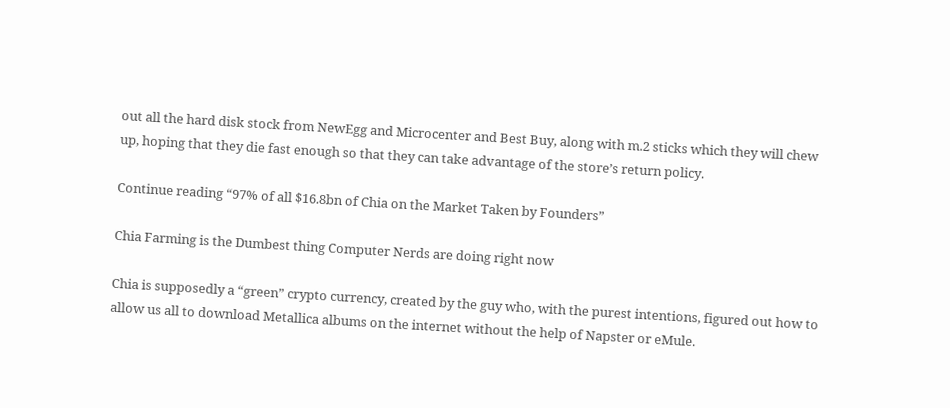out all the hard disk stock from NewEgg and Microcenter and Best Buy, along with m.2 sticks which they will chew up, hoping that they die fast enough so that they can take advantage of the store’s return policy.

Continue reading “97% of all $16.8bn of Chia on the Market Taken by Founders”

Chia Farming is the Dumbest thing Computer Nerds are doing right now

Chia is supposedly a “green” crypto currency, created by the guy who, with the purest intentions, figured out how to allow us all to download Metallica albums on the internet without the help of Napster or eMule.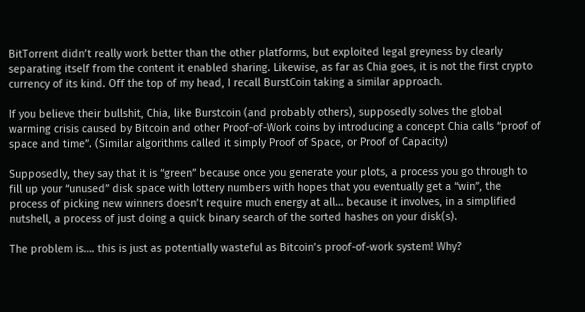BitTorrent didn’t really work better than the other platforms, but exploited legal greyness by clearly separating itself from the content it enabled sharing. Likewise, as far as Chia goes, it is not the first crypto currency of its kind. Off the top of my head, I recall BurstCoin taking a similar approach.

If you believe their bullshit, Chia, like Burstcoin (and probably others), supposedly solves the global warming crisis caused by Bitcoin and other Proof-of-Work coins by introducing a concept Chia calls “proof of space and time”. (Similar algorithms called it simply Proof of Space, or Proof of Capacity)

Supposedly, they say that it is “green” because once you generate your plots, a process you go through to fill up your “unused” disk space with lottery numbers with hopes that you eventually get a “win”, the process of picking new winners doesn’t require much energy at all… because it involves, in a simplified nutshell, a process of just doing a quick binary search of the sorted hashes on your disk(s).

The problem is…. this is just as potentially wasteful as Bitcoin’s proof-of-work system! Why?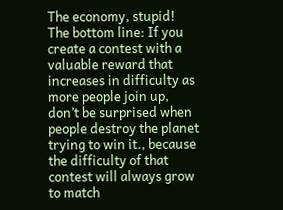The economy, stupid! The bottom line: If you create a contest with a valuable reward that increases in difficulty as more people join up, don’t be surprised when people destroy the planet trying to win it., because the difficulty of that contest will always grow to match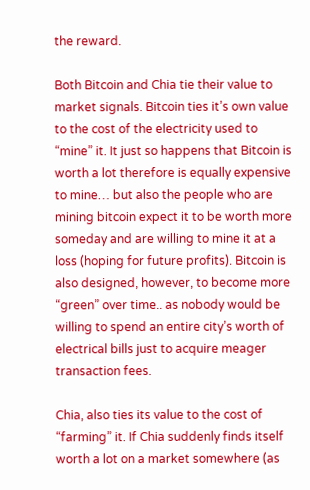the reward.

Both Bitcoin and Chia tie their value to market signals. Bitcoin ties it’s own value to the cost of the electricity used to “mine” it. It just so happens that Bitcoin is worth a lot therefore is equally expensive to mine… but also the people who are mining bitcoin expect it to be worth more someday and are willing to mine it at a loss (hoping for future profits). Bitcoin is also designed, however, to become more “green” over time.. as nobody would be willing to spend an entire city’s worth of electrical bills just to acquire meager transaction fees.

Chia, also ties its value to the cost of “farming” it. If Chia suddenly finds itself worth a lot on a market somewhere (as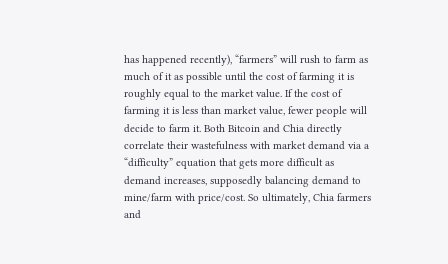has happened recently), “farmers” will rush to farm as much of it as possible until the cost of farming it is roughly equal to the market value. If the cost of farming it is less than market value, fewer people will decide to farm it. Both Bitcoin and Chia directly correlate their wastefulness with market demand via a “difficulty” equation that gets more difficult as demand increases, supposedly balancing demand to mine/farm with price/cost. So ultimately, Chia farmers and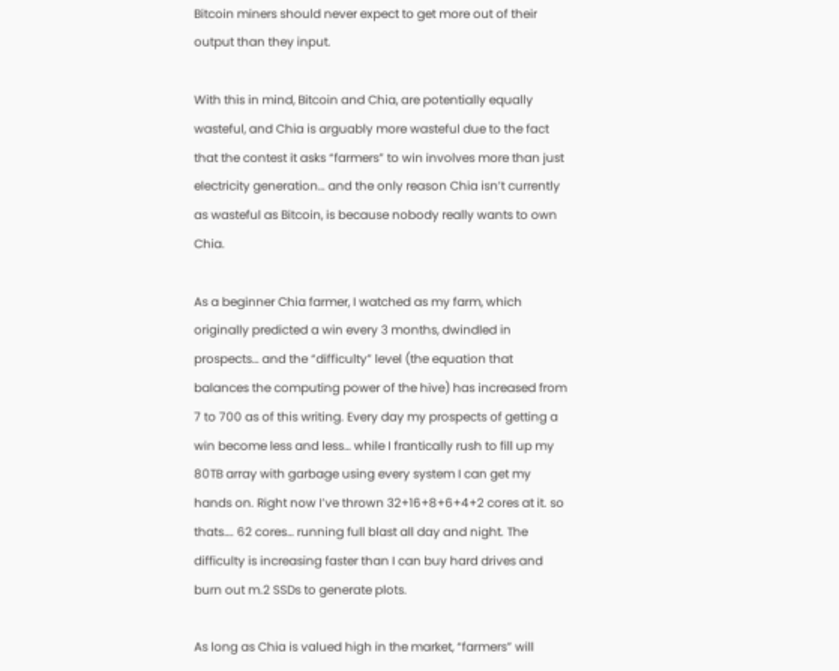Bitcoin miners should never expect to get more out of their output than they input.

With this in mind, Bitcoin and Chia, are potentially equally wasteful, and Chia is arguably more wasteful due to the fact that the contest it asks “farmers” to win involves more than just electricity generation… and the only reason Chia isn’t currently as wasteful as Bitcoin, is because nobody really wants to own Chia.

As a beginner Chia farmer, I watched as my farm, which originally predicted a win every 3 months, dwindled in prospects… and the “difficulty” level (the equation that balances the computing power of the hive) has increased from 7 to 700 as of this writing. Every day my prospects of getting a win become less and less… while I frantically rush to fill up my 80TB array with garbage using every system I can get my hands on. Right now I’ve thrown 32+16+8+6+4+2 cores at it. so thats…. 62 cores… running full blast all day and night. The difficulty is increasing faster than I can buy hard drives and burn out m.2 SSDs to generate plots.

As long as Chia is valued high in the market, “farmers” will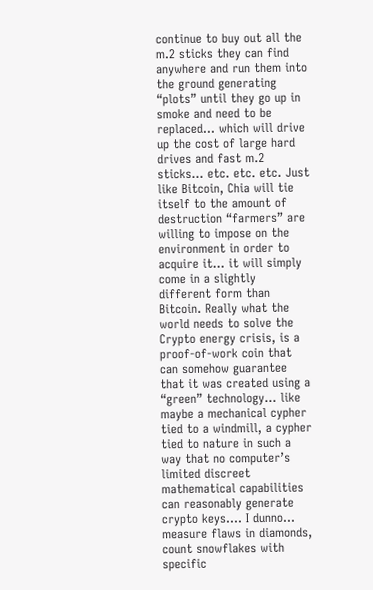continue to buy out all the m.2 sticks they can find anywhere and run them into the ground generating “plots” until they go up in smoke and need to be replaced… which will drive up the cost of large hard drives and fast m.2 sticks… etc. etc. etc. Just like Bitcoin, Chia will tie itself to the amount of destruction “farmers” are willing to impose on the environment in order to acquire it… it will simply come in a slightly different form than Bitcoin. Really what the world needs to solve the Crypto energy crisis, is a proof-of-work coin that can somehow guarantee that it was created using a “green” technology… like maybe a mechanical cypher tied to a windmill, a cypher tied to nature in such a way that no computer’s limited discreet mathematical capabilities can reasonably generate crypto keys…. I dunno… measure flaws in diamonds, count snowflakes with specific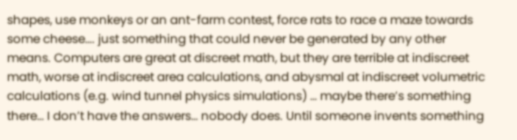shapes, use monkeys or an ant-farm contest, force rats to race a maze towards some cheese…. just something that could never be generated by any other means. Computers are great at discreet math, but they are terrible at indiscreet math, worse at indiscreet area calculations, and abysmal at indiscreet volumetric calculations (e.g. wind tunnel physics simulations) … maybe there’s something there… I don’t have the answers… nobody does. Until someone invents something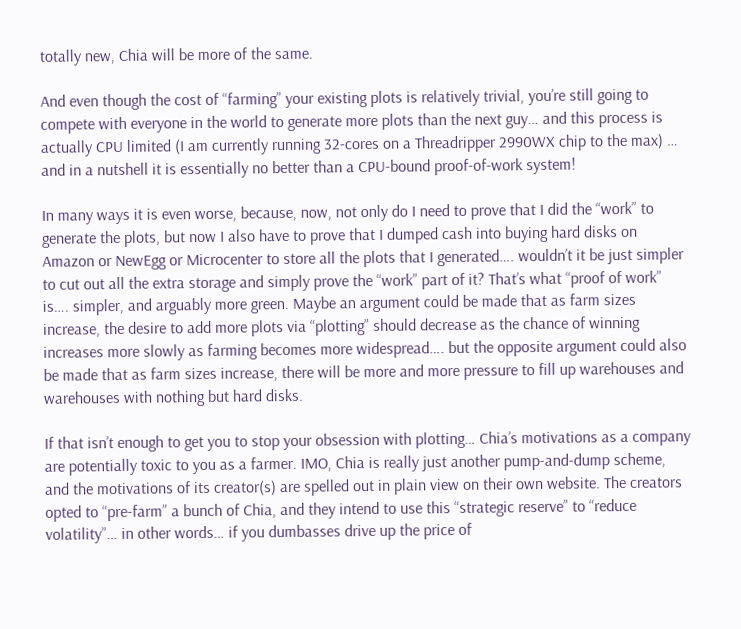totally new, Chia will be more of the same.

And even though the cost of “farming” your existing plots is relatively trivial, you’re still going to compete with everyone in the world to generate more plots than the next guy… and this process is actually CPU limited (I am currently running 32-cores on a Threadripper 2990WX chip to the max) … and in a nutshell it is essentially no better than a CPU-bound proof-of-work system!

In many ways it is even worse, because, now, not only do I need to prove that I did the “work” to generate the plots, but now I also have to prove that I dumped cash into buying hard disks on Amazon or NewEgg or Microcenter to store all the plots that I generated…. wouldn’t it be just simpler to cut out all the extra storage and simply prove the “work” part of it? That’s what “proof of work” is…. simpler, and arguably more green. Maybe an argument could be made that as farm sizes increase, the desire to add more plots via “plotting” should decrease as the chance of winning increases more slowly as farming becomes more widespread…. but the opposite argument could also be made that as farm sizes increase, there will be more and more pressure to fill up warehouses and warehouses with nothing but hard disks.

If that isn’t enough to get you to stop your obsession with plotting… Chia’s motivations as a company are potentially toxic to you as a farmer. IMO, Chia is really just another pump-and-dump scheme, and the motivations of its creator(s) are spelled out in plain view on their own website. The creators opted to “pre-farm” a bunch of Chia, and they intend to use this “strategic reserve” to “reduce volatility”… in other words… if you dumbasses drive up the price of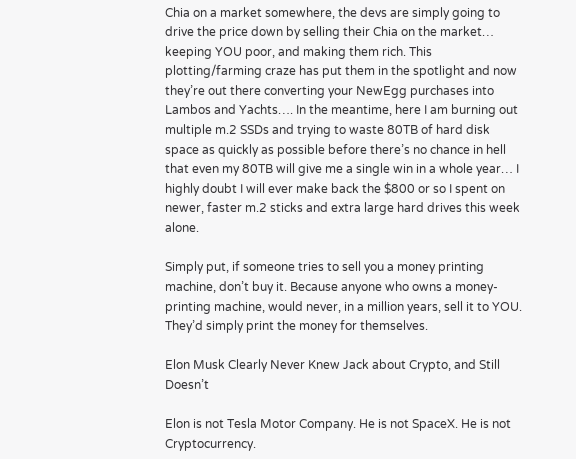Chia on a market somewhere, the devs are simply going to drive the price down by selling their Chia on the market… keeping YOU poor, and making them rich. This plotting/farming craze has put them in the spotlight and now they’re out there converting your NewEgg purchases into Lambos and Yachts…. In the meantime, here I am burning out multiple m.2 SSDs and trying to waste 80TB of hard disk space as quickly as possible before there’s no chance in hell that even my 80TB will give me a single win in a whole year… I highly doubt I will ever make back the $800 or so I spent on newer, faster m.2 sticks and extra large hard drives this week alone.

Simply put, if someone tries to sell you a money printing machine, don’t buy it. Because anyone who owns a money-printing machine, would never, in a million years, sell it to YOU. They’d simply print the money for themselves.

Elon Musk Clearly Never Knew Jack about Crypto, and Still Doesn’t

Elon is not Tesla Motor Company. He is not SpaceX. He is not Cryptocurrency.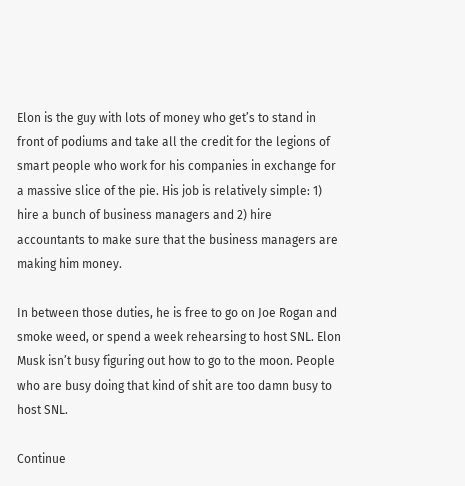Elon is the guy with lots of money who get’s to stand in front of podiums and take all the credit for the legions of smart people who work for his companies in exchange for a massive slice of the pie. His job is relatively simple: 1) hire a bunch of business managers and 2) hire accountants to make sure that the business managers are making him money.

In between those duties, he is free to go on Joe Rogan and smoke weed, or spend a week rehearsing to host SNL. Elon Musk isn’t busy figuring out how to go to the moon. People who are busy doing that kind of shit are too damn busy to host SNL.

Continue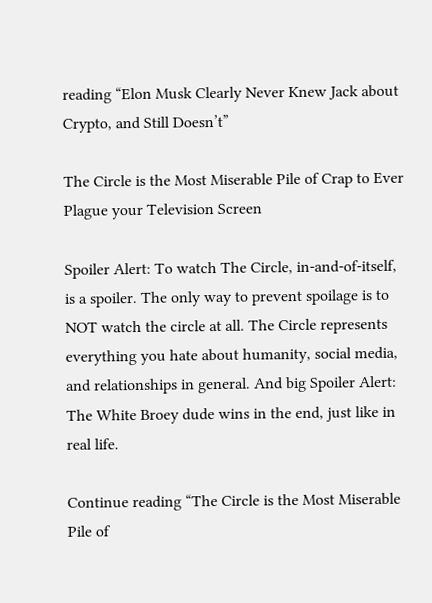reading “Elon Musk Clearly Never Knew Jack about Crypto, and Still Doesn’t”

The Circle is the Most Miserable Pile of Crap to Ever Plague your Television Screen

Spoiler Alert: To watch The Circle, in-and-of-itself, is a spoiler. The only way to prevent spoilage is to NOT watch the circle at all. The Circle represents everything you hate about humanity, social media, and relationships in general. And big Spoiler Alert: The White Broey dude wins in the end, just like in real life.

Continue reading “The Circle is the Most Miserable Pile of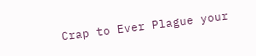Crap to Ever Plague your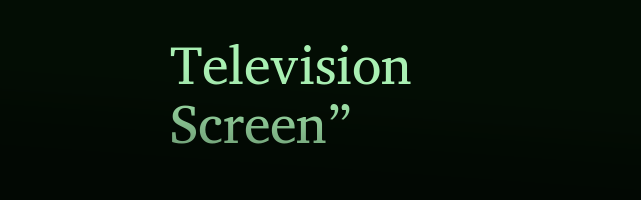Television Screen”